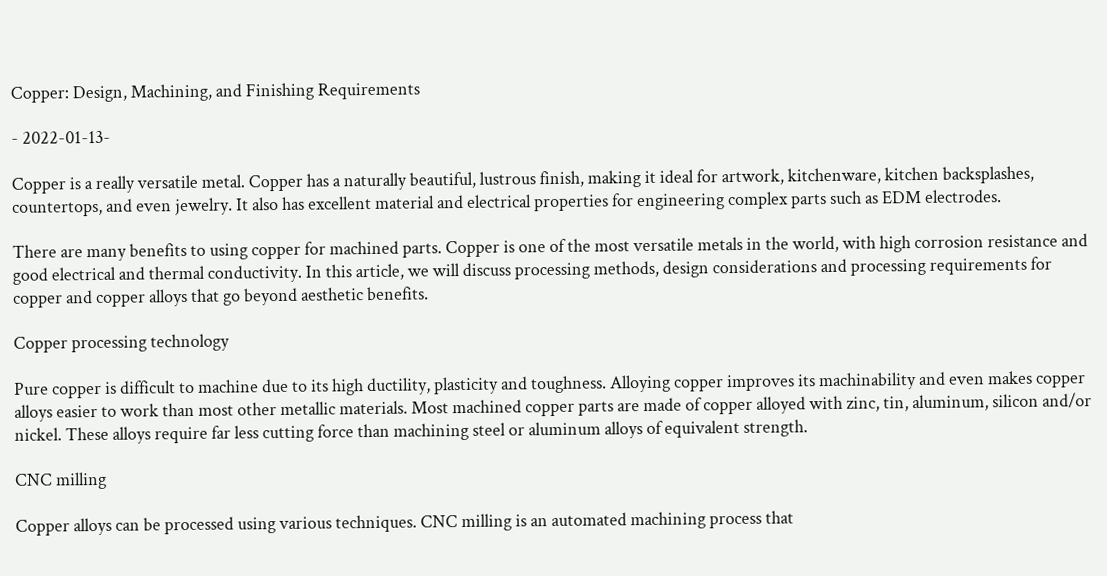Copper: Design, Machining, and Finishing Requirements

- 2022-01-13-

Copper is a really versatile metal. Copper has a naturally beautiful, lustrous finish, making it ideal for artwork, kitchenware, kitchen backsplashes, countertops, and even jewelry. It also has excellent material and electrical properties for engineering complex parts such as EDM electrodes.

There are many benefits to using copper for machined parts. Copper is one of the most versatile metals in the world, with high corrosion resistance and good electrical and thermal conductivity. In this article, we will discuss processing methods, design considerations and processing requirements for copper and copper alloys that go beyond aesthetic benefits.

Copper processing technology

Pure copper is difficult to machine due to its high ductility, plasticity and toughness. Alloying copper improves its machinability and even makes copper alloys easier to work than most other metallic materials. Most machined copper parts are made of copper alloyed with zinc, tin, aluminum, silicon and/or nickel. These alloys require far less cutting force than machining steel or aluminum alloys of equivalent strength.

CNC milling

Copper alloys can be processed using various techniques. CNC milling is an automated machining process that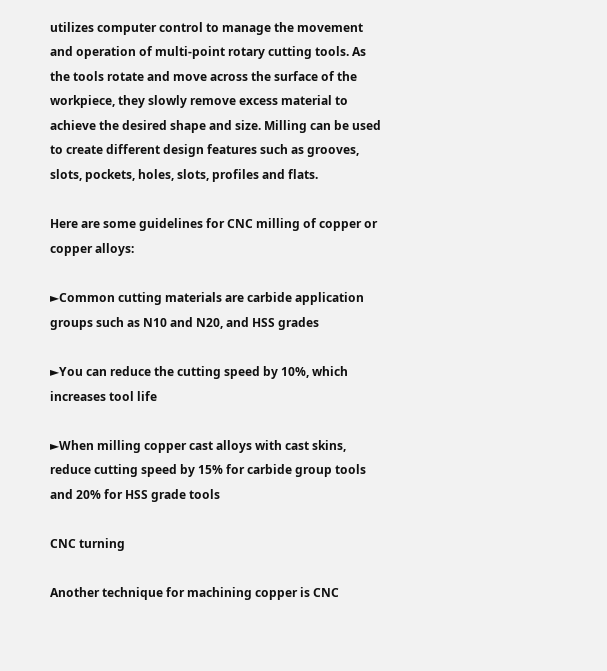utilizes computer control to manage the movement and operation of multi-point rotary cutting tools. As the tools rotate and move across the surface of the workpiece, they slowly remove excess material to achieve the desired shape and size. Milling can be used to create different design features such as grooves, slots, pockets, holes, slots, profiles and flats.

Here are some guidelines for CNC milling of copper or copper alloys:

►Common cutting materials are carbide application groups such as N10 and N20, and HSS grades

►You can reduce the cutting speed by 10%, which increases tool life

►When milling copper cast alloys with cast skins, reduce cutting speed by 15% for carbide group tools and 20% for HSS grade tools

CNC turning

Another technique for machining copper is CNC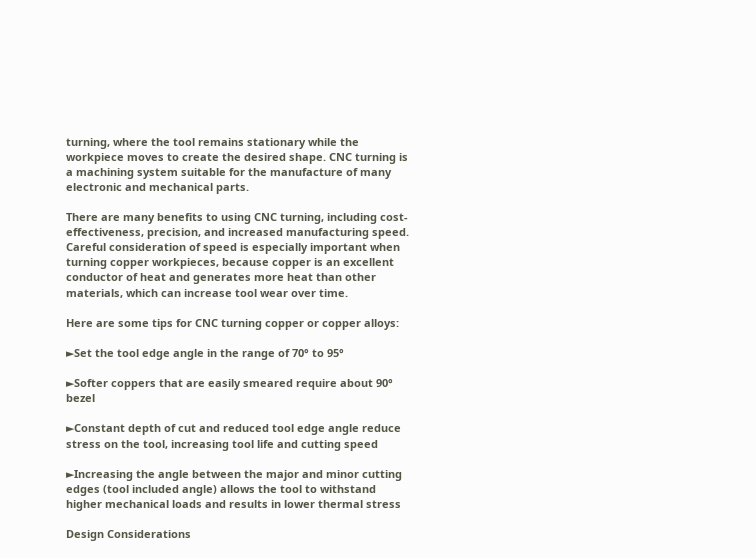turning, where the tool remains stationary while the workpiece moves to create the desired shape. CNC turning is a machining system suitable for the manufacture of many electronic and mechanical parts.

There are many benefits to using CNC turning, including cost-effectiveness, precision, and increased manufacturing speed. Careful consideration of speed is especially important when turning copper workpieces, because copper is an excellent conductor of heat and generates more heat than other materials, which can increase tool wear over time.

Here are some tips for CNC turning copper or copper alloys:

►Set the tool edge angle in the range of 70° to 95°

►Softer coppers that are easily smeared require about 90° bezel

►Constant depth of cut and reduced tool edge angle reduce stress on the tool, increasing tool life and cutting speed

►Increasing the angle between the major and minor cutting edges (tool included angle) allows the tool to withstand higher mechanical loads and results in lower thermal stress

Design Considerations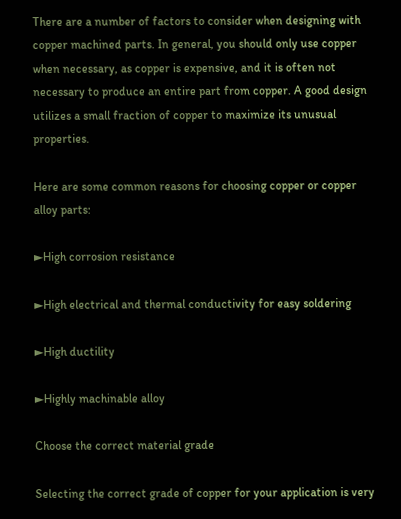There are a number of factors to consider when designing with copper machined parts. In general, you should only use copper when necessary, as copper is expensive, and it is often not necessary to produce an entire part from copper. A good design utilizes a small fraction of copper to maximize its unusual properties.

Here are some common reasons for choosing copper or copper alloy parts:

►High corrosion resistance

►High electrical and thermal conductivity for easy soldering

►High ductility

►Highly machinable alloy

Choose the correct material grade

Selecting the correct grade of copper for your application is very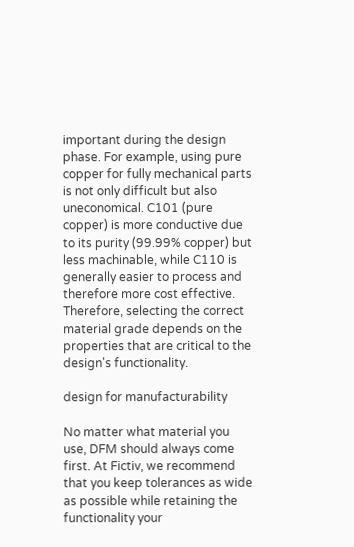important during the design phase. For example, using pure copper for fully mechanical parts is not only difficult but also uneconomical. C101 (pure copper) is more conductive due to its purity (99.99% copper) but less machinable, while C110 is generally easier to process and therefore more cost effective. Therefore, selecting the correct material grade depends on the properties that are critical to the design's functionality.

design for manufacturability

No matter what material you use, DFM should always come first. At Fictiv, we recommend that you keep tolerances as wide as possible while retaining the functionality your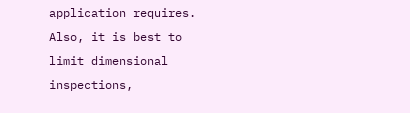application requires. Also, it is best to limit dimensional inspections,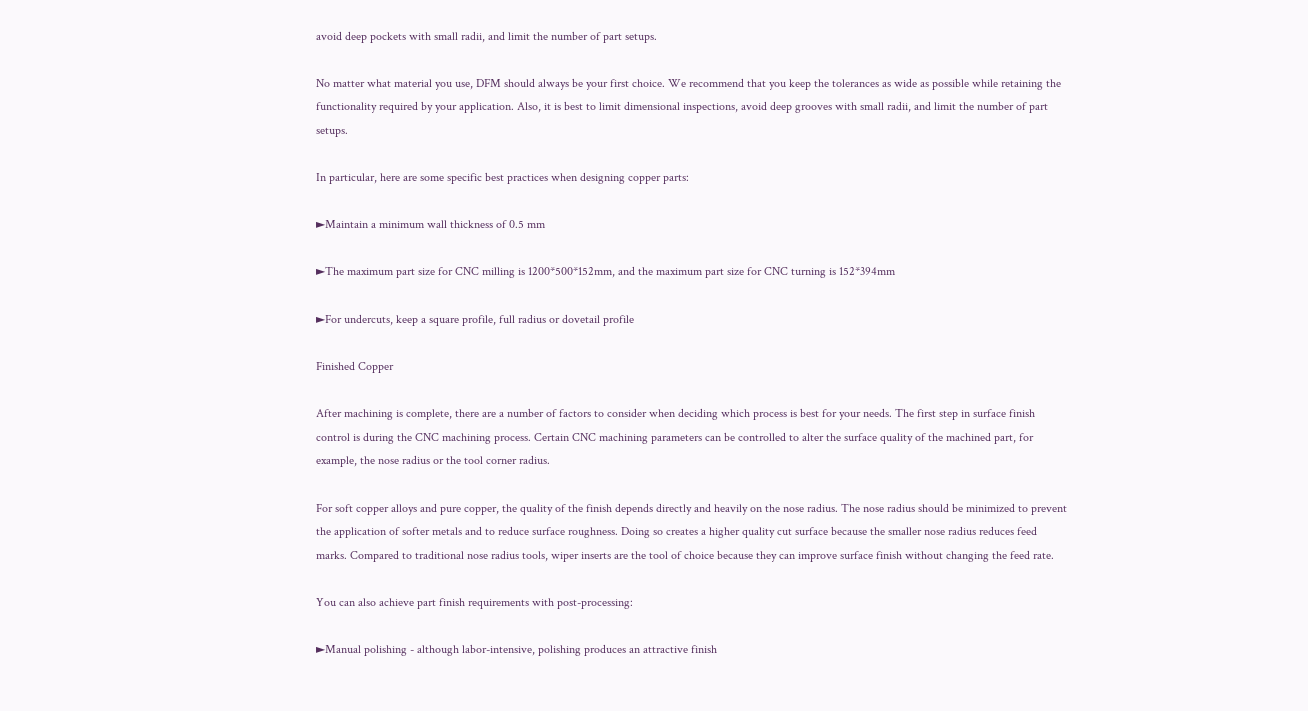avoid deep pockets with small radii, and limit the number of part setups.

No matter what material you use, DFM should always be your first choice. We recommend that you keep the tolerances as wide as possible while retaining the functionality required by your application. Also, it is best to limit dimensional inspections, avoid deep grooves with small radii, and limit the number of part setups.

In particular, here are some specific best practices when designing copper parts:

►Maintain a minimum wall thickness of 0.5 mm

►The maximum part size for CNC milling is 1200*500*152mm, and the maximum part size for CNC turning is 152*394mm

►For undercuts, keep a square profile, full radius or dovetail profile

Finished Copper

After machining is complete, there are a number of factors to consider when deciding which process is best for your needs. The first step in surface finish control is during the CNC machining process. Certain CNC machining parameters can be controlled to alter the surface quality of the machined part, for example, the nose radius or the tool corner radius.

For soft copper alloys and pure copper, the quality of the finish depends directly and heavily on the nose radius. The nose radius should be minimized to prevent the application of softer metals and to reduce surface roughness. Doing so creates a higher quality cut surface because the smaller nose radius reduces feed marks. Compared to traditional nose radius tools, wiper inserts are the tool of choice because they can improve surface finish without changing the feed rate.

You can also achieve part finish requirements with post-processing:

►Manual polishing - although labor-intensive, polishing produces an attractive finish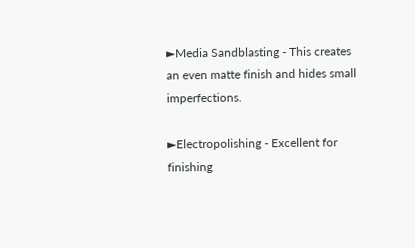►Media Sandblasting - This creates an even matte finish and hides small imperfections.

►Electropolishing - Excellent for finishing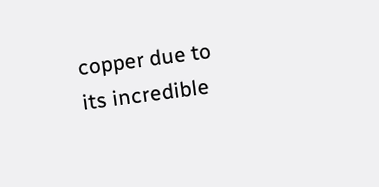copper due to its incredible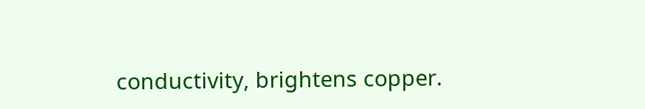conductivity, brightens copper.